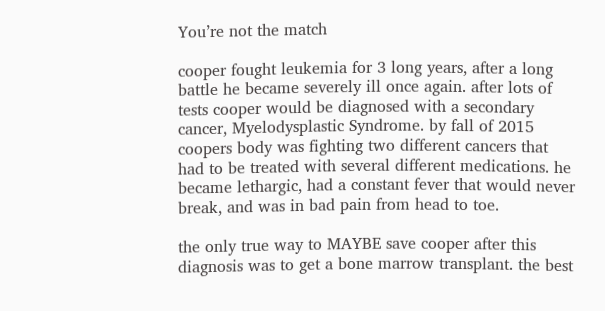You’re not the match

cooper fought leukemia for 3 long years, after a long battle he became severely ill once again. after lots of tests cooper would be diagnosed with a secondary cancer, Myelodysplastic Syndrome. by fall of 2015 coopers body was fighting two different cancers that had to be treated with several different medications. he became lethargic, had a constant fever that would never break, and was in bad pain from head to toe.

the only true way to MAYBE save cooper after this diagnosis was to get a bone marrow transplant. the best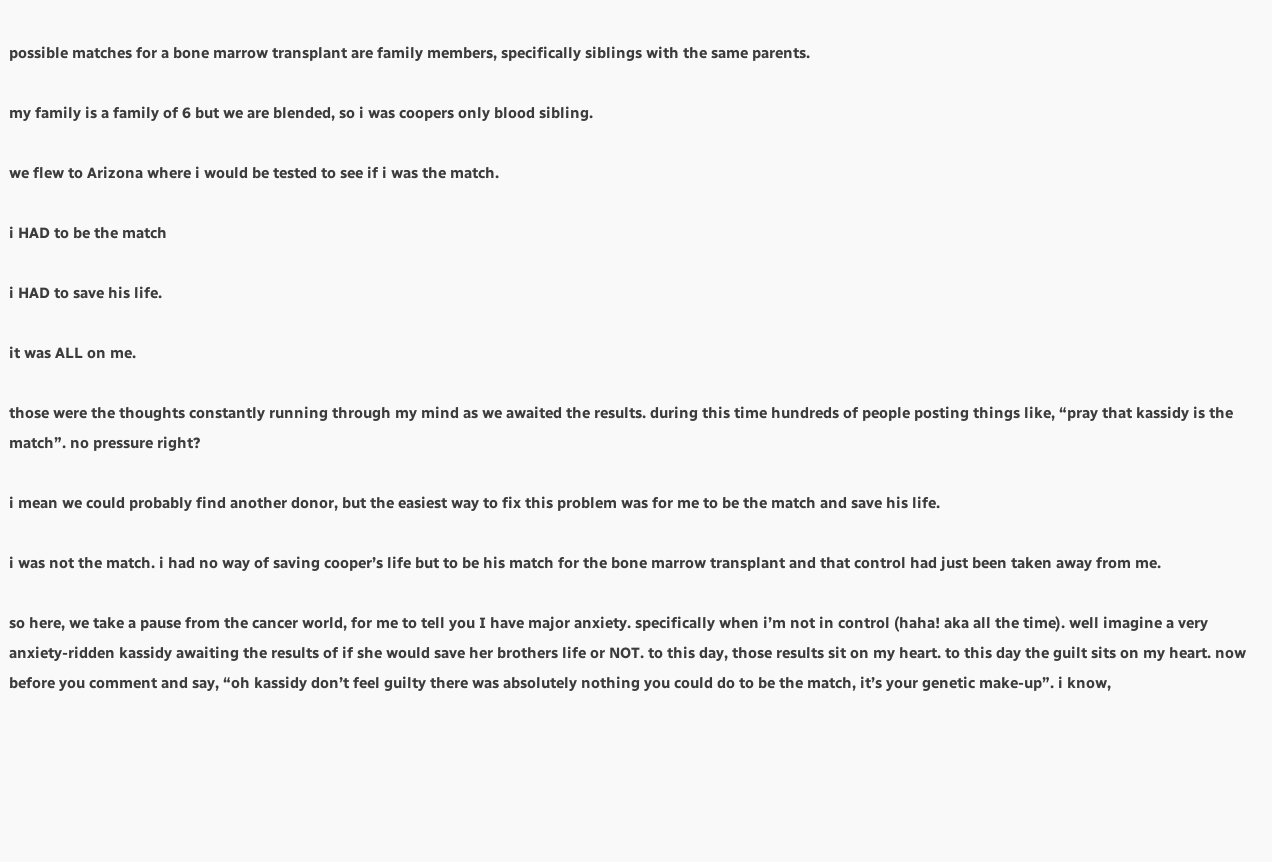possible matches for a bone marrow transplant are family members, specifically siblings with the same parents.

my family is a family of 6 but we are blended, so i was coopers only blood sibling.

we flew to Arizona where i would be tested to see if i was the match.

i HAD to be the match

i HAD to save his life.

it was ALL on me.

those were the thoughts constantly running through my mind as we awaited the results. during this time hundreds of people posting things like, “pray that kassidy is the match”. no pressure right?

i mean we could probably find another donor, but the easiest way to fix this problem was for me to be the match and save his life.

i was not the match. i had no way of saving cooper’s life but to be his match for the bone marrow transplant and that control had just been taken away from me.

so here, we take a pause from the cancer world, for me to tell you I have major anxiety. specifically when i’m not in control (haha! aka all the time). well imagine a very anxiety-ridden kassidy awaiting the results of if she would save her brothers life or NOT. to this day, those results sit on my heart. to this day the guilt sits on my heart. now before you comment and say, “oh kassidy don’t feel guilty there was absolutely nothing you could do to be the match, it’s your genetic make-up”. i know,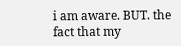i am aware. BUT. the fact that my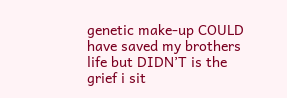genetic make-up COULD have saved my brothers life but DIDN’T is the grief i sit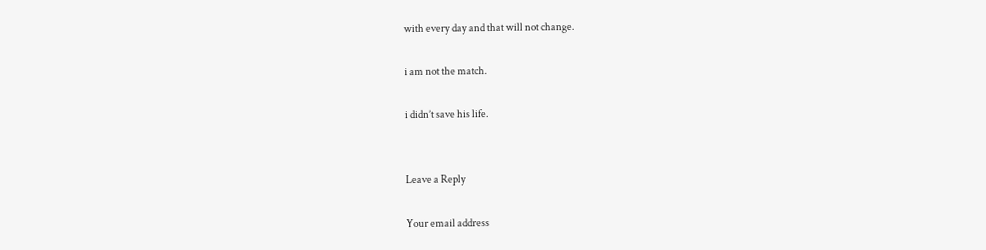with every day and that will not change.

i am not the match.

i didn’t save his life.


Leave a Reply

Your email address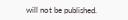will not be published.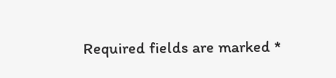Required fields are marked *